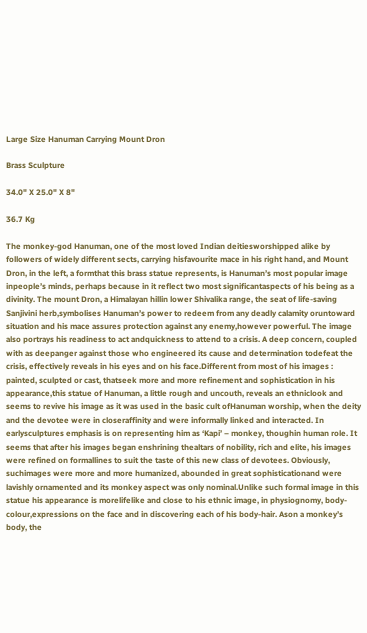Large Size Hanuman Carrying Mount Dron

Brass Sculpture

34.0" X 25.0" X 8"

36.7 Kg

The monkey-god Hanuman, one of the most loved Indian deitiesworshipped alike by followers of widely different sects, carrying hisfavourite mace in his right hand, and Mount Dron, in the left, a formthat this brass statue represents, is Hanuman’s most popular image inpeople’s minds, perhaps because in it reflect two most significantaspects of his being as a divinity. The mount Dron, a Himalayan hillin lower Shivalika range, the seat of life-saving Sanjivini herb,symbolises Hanuman’s power to redeem from any deadly calamity oruntoward situation and his mace assures protection against any enemy,however powerful. The image also portrays his readiness to act andquickness to attend to a crisis. A deep concern, coupled with as deepanger against those who engineered its cause and determination todefeat the crisis, effectively reveals in his eyes and on his face.Different from most of his images : painted, sculpted or cast, thatseek more and more refinement and sophistication in his appearance,this statue of Hanuman, a little rough and uncouth, reveals an ethniclook and seems to revive his image as it was used in the basic cult ofHanuman worship, when the deity and the devotee were in closeraffinity and were informally linked and interacted. In earlysculptures emphasis is on representing him as ‘Kapi’ – monkey, thoughin human role. It seems that after his images began enshrining thealtars of nobility, rich and elite, his images were refined on formallines to suit the taste of this new class of devotees. Obviously, suchimages were more and more humanized, abounded in great sophisticationand were lavishly ornamented and its monkey aspect was only nominal.Unlike such formal image in this statue his appearance is morelifelike and close to his ethnic image, in physiognomy, body-colour,expressions on the face and in discovering each of his body-hair. Ason a monkey’s body, the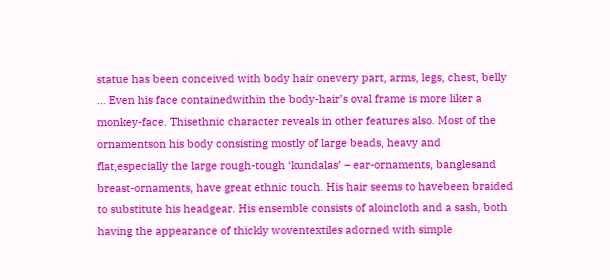statue has been conceived with body hair onevery part, arms, legs, chest, belly ... Even his face containedwithin the body-hair’s oval frame is more liker a monkey-face. Thisethnic character reveals in other features also. Most of the ornamentson his body consisting mostly of large beads, heavy and flat,especially the large rough-tough ‘kundalas’ – ear-ornaments, banglesand breast-ornaments, have great ethnic touch. His hair seems to havebeen braided to substitute his headgear. His ensemble consists of aloincloth and a sash, both having the appearance of thickly woventextiles adorned with simple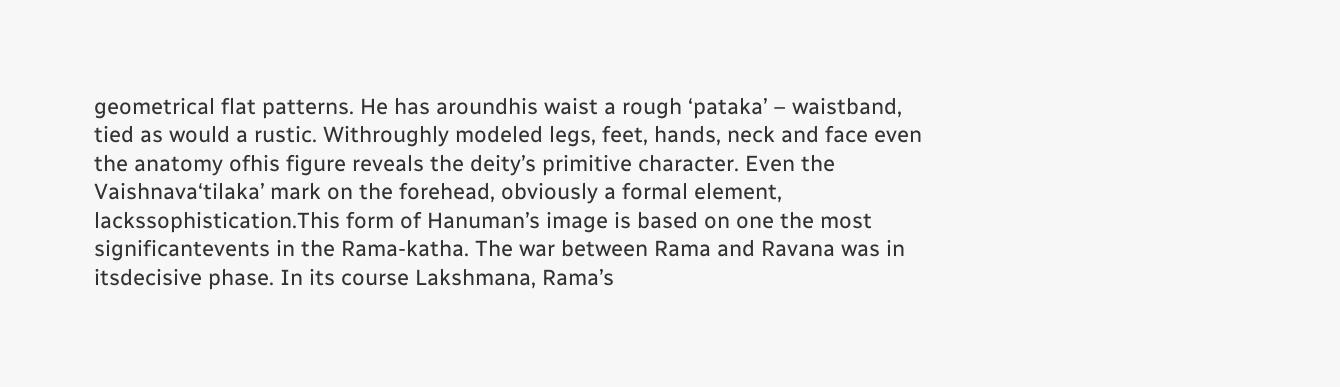geometrical flat patterns. He has aroundhis waist a rough ‘pataka’ – waistband, tied as would a rustic. Withroughly modeled legs, feet, hands, neck and face even the anatomy ofhis figure reveals the deity’s primitive character. Even the Vaishnava‘tilaka’ mark on the forehead, obviously a formal element, lackssophistication.This form of Hanuman’s image is based on one the most significantevents in the Rama-katha. The war between Rama and Ravana was in itsdecisive phase. In its course Lakshmana, Rama’s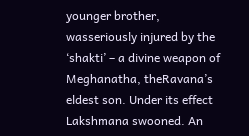younger brother, wasseriously injured by the ‘shakti’ – a divine weapon of Meghanatha, theRavana’s eldest son. Under its effect Lakshmana swooned. An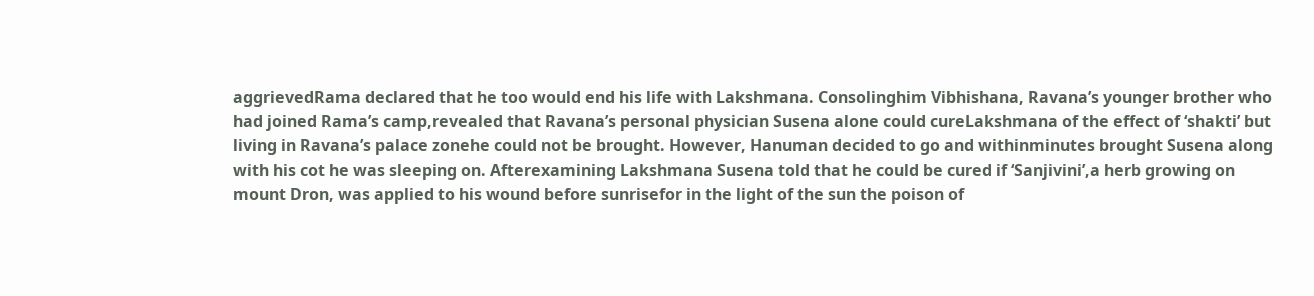aggrievedRama declared that he too would end his life with Lakshmana. Consolinghim Vibhishana, Ravana’s younger brother who had joined Rama’s camp,revealed that Ravana’s personal physician Susena alone could cureLakshmana of the effect of ‘shakti’ but living in Ravana’s palace zonehe could not be brought. However, Hanuman decided to go and withinminutes brought Susena along with his cot he was sleeping on. Afterexamining Lakshmana Susena told that he could be cured if ‘Sanjivini’,a herb growing on mount Dron, was applied to his wound before sunrisefor in the light of the sun the poison of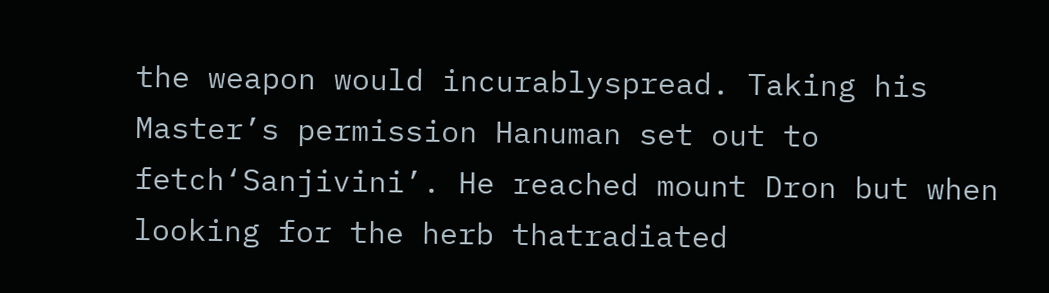the weapon would incurablyspread. Taking his Master’s permission Hanuman set out to fetch‘Sanjivini’. He reached mount Dron but when looking for the herb thatradiated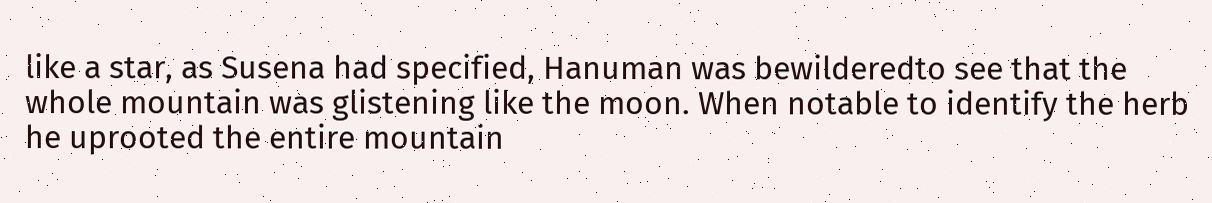like a star, as Susena had specified, Hanuman was bewilderedto see that the whole mountain was glistening like the moon. When notable to identify the herb he uprooted the entire mountain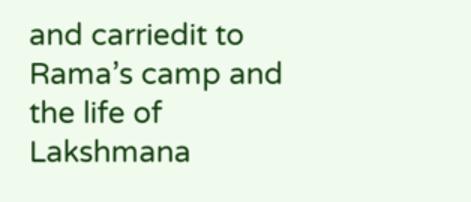and carriedit to Rama’s camp and the life of Lakshmana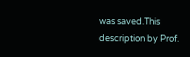was saved.This description by Prof.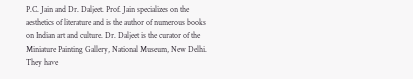P.C. Jain and Dr. Daljeet. Prof. Jain specializes on the aesthetics of literature and is the author of numerous books on Indian art and culture. Dr. Daljeet is the curator of the Miniature Painting Gallery, National Museum, New Delhi. They have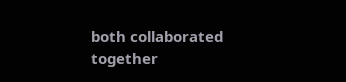both collaborated together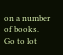on a number of books.
Go to lot